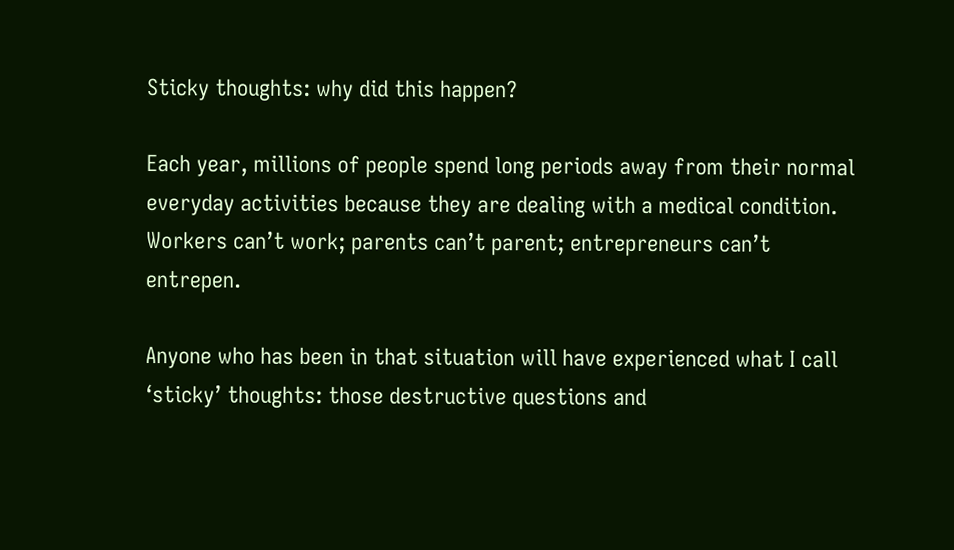Sticky thoughts: why did this happen?

Each year, millions of people spend long periods away from their normal everyday activities because they are dealing with a medical condition. Workers can’t work; parents can’t parent; entrepreneurs can’t entrepen.

Anyone who has been in that situation will have experienced what I call ‘sticky’ thoughts: those destructive questions and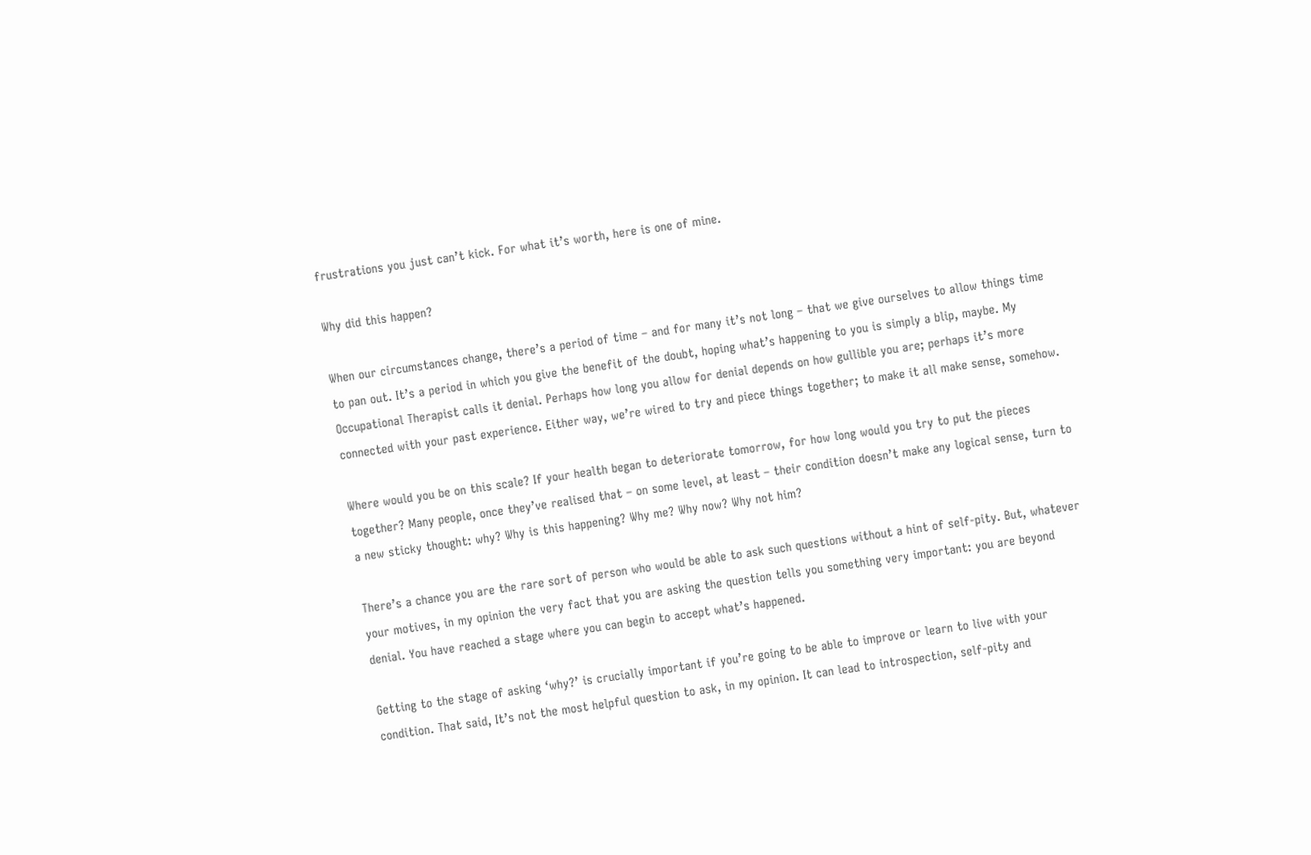frustrations you just can’t kick. For what it’s worth, here is one of mine.

Why did this happen?

When our circumstances change, there’s a period of time – and for many it’s not long – that we give ourselves to allow things time to pan out. It’s a period in which you give the benefit of the doubt, hoping what’s happening to you is simply a blip, maybe. My Occupational Therapist calls it denial. Perhaps how long you allow for denial depends on how gullible you are; perhaps it’s more connected with your past experience. Either way, we’re wired to try and piece things together; to make it all make sense, somehow.

Where would you be on this scale? If your health began to deteriorate tomorrow, for how long would you try to put the pieces together? Many people, once they’ve realised that – on some level, at least – their condition doesn’t make any logical sense, turn to a new sticky thought: why? Why is this happening? Why me? Why now? Why not him?

There’s a chance you are the rare sort of person who would be able to ask such questions without a hint of self-pity. But, whatever your motives, in my opinion the very fact that you are asking the question tells you something very important: you are beyond denial. You have reached a stage where you can begin to accept what’s happened.

Getting to the stage of asking ‘why?’ is crucially important if you’re going to be able to improve or learn to live with your condition. That said, It’s not the most helpful question to ask, in my opinion. It can lead to introspection, self-pity and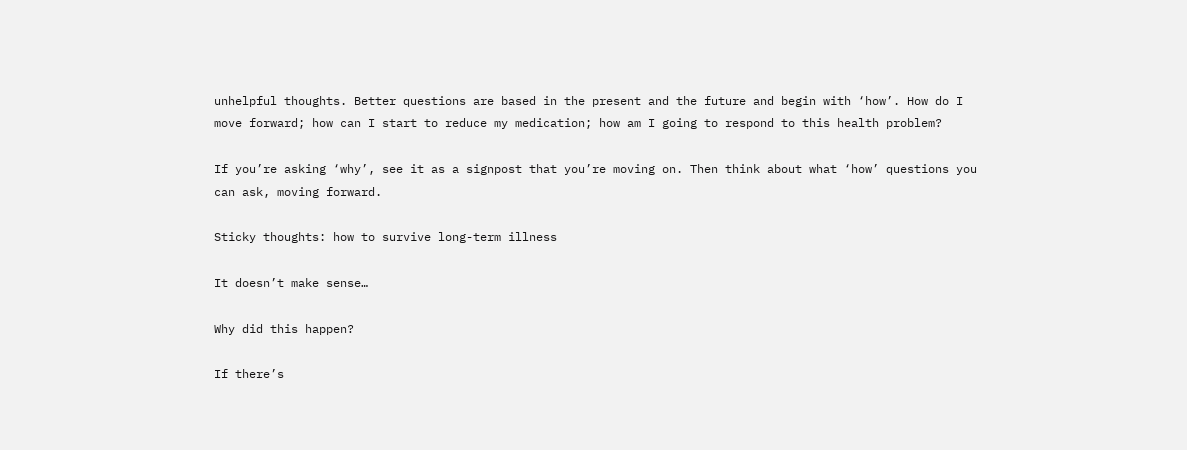unhelpful thoughts. Better questions are based in the present and the future and begin with ‘how’. How do I move forward; how can I start to reduce my medication; how am I going to respond to this health problem?

If you’re asking ‘why’, see it as a signpost that you’re moving on. Then think about what ‘how’ questions you can ask, moving forward.

Sticky thoughts: how to survive long-term illness

It doesn’t make sense…

Why did this happen?

If there’s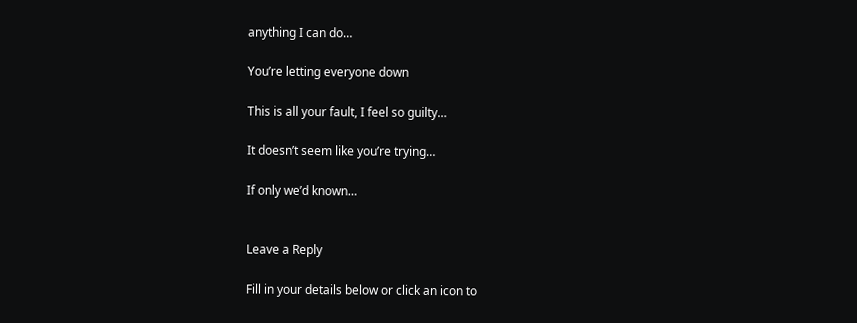anything I can do…

You’re letting everyone down

This is all your fault, I feel so guilty…

It doesn’t seem like you’re trying…

If only we’d known…


Leave a Reply

Fill in your details below or click an icon to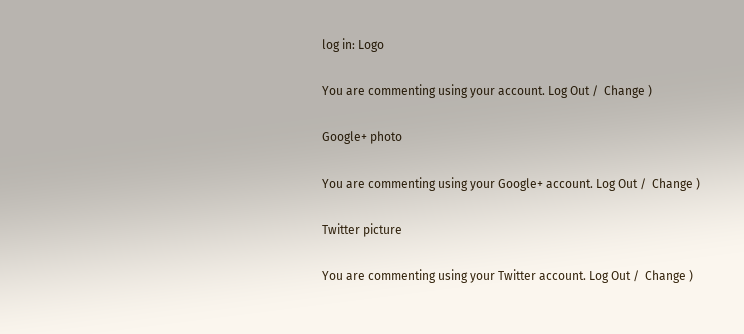log in: Logo

You are commenting using your account. Log Out /  Change )

Google+ photo

You are commenting using your Google+ account. Log Out /  Change )

Twitter picture

You are commenting using your Twitter account. Log Out /  Change )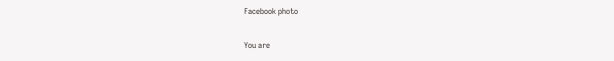Facebook photo

You are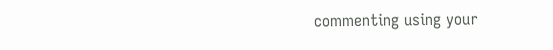commenting using your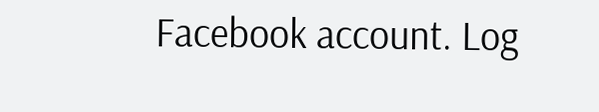Facebook account. Log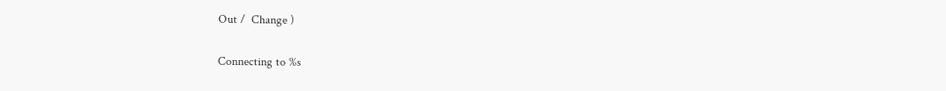Out /  Change )

Connecting to %s